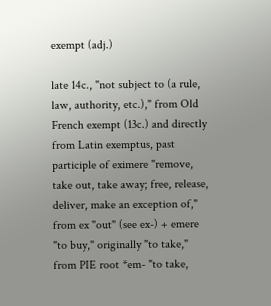exempt (adj.)

late 14c., "not subject to (a rule, law, authority, etc.)," from Old French exempt (13c.) and directly from Latin exemptus, past participle of eximere "remove, take out, take away; free, release, deliver, make an exception of," from ex "out" (see ex-) + emere "to buy," originally "to take," from PIE root *em- "to take,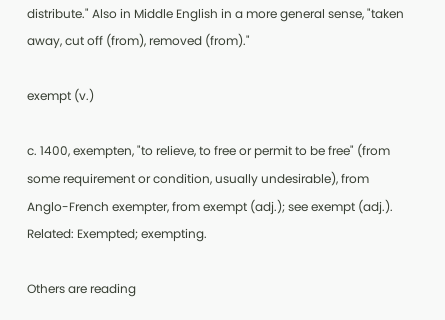distribute." Also in Middle English in a more general sense, "taken away, cut off (from), removed (from)."

exempt (v.)

c. 1400, exempten, "to relieve, to free or permit to be free" (from some requirement or condition, usually undesirable), from Anglo-French exempter, from exempt (adj.); see exempt (adj.). Related: Exempted; exempting.

Others are reading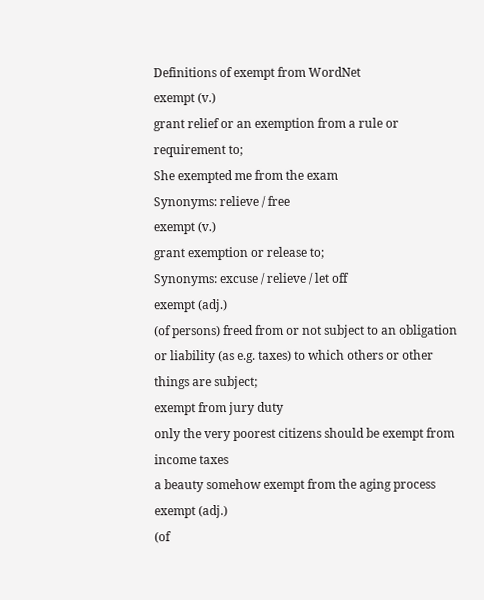Definitions of exempt from WordNet
exempt (v.)
grant relief or an exemption from a rule or requirement to;
She exempted me from the exam
Synonyms: relieve / free
exempt (v.)
grant exemption or release to;
Synonyms: excuse / relieve / let off
exempt (adj.)
(of persons) freed from or not subject to an obligation or liability (as e.g. taxes) to which others or other things are subject;
exempt from jury duty
only the very poorest citizens should be exempt from income taxes
a beauty somehow exempt from the aging process
exempt (adj.)
(of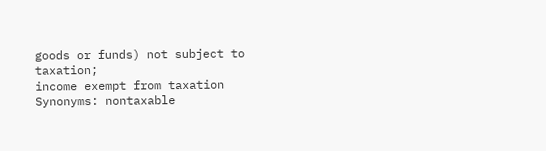goods or funds) not subject to taxation;
income exempt from taxation
Synonyms: nontaxable